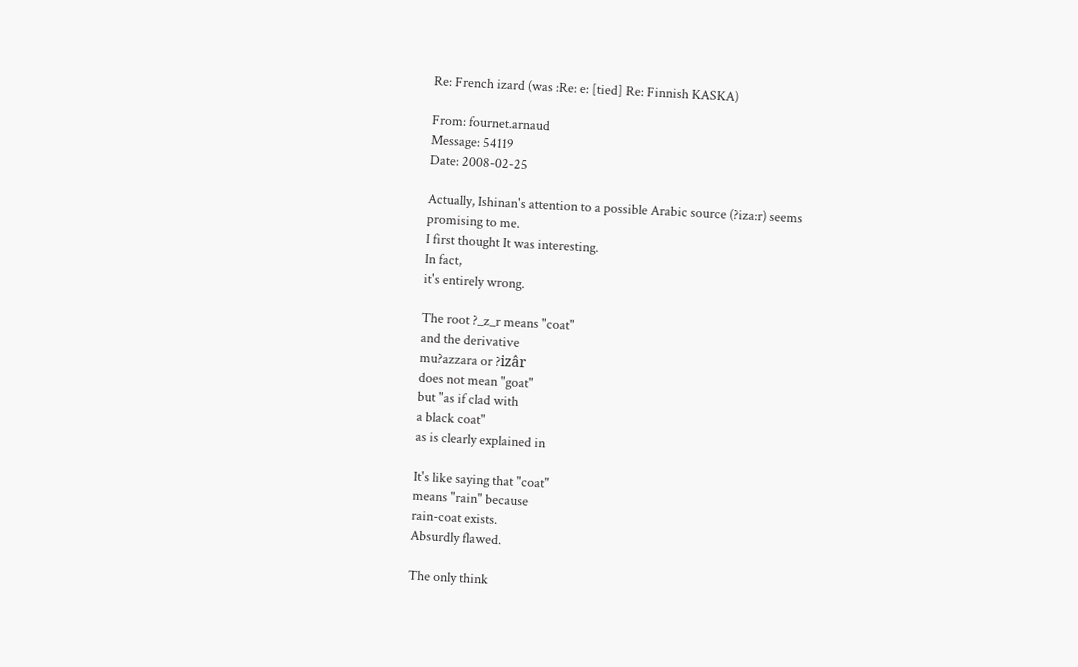Re: French izard (was :Re: e: [tied] Re: Finnish KASKA)

From: fournet.arnaud
Message: 54119
Date: 2008-02-25

Actually, Ishinan's attention to a possible Arabic source (?iza:r) seems
promising to me.
I first thought It was interesting.
In fact,
it's entirely wrong.

The root ?_z_r means "coat"
and the derivative
mu?azzara or ?izâr
does not mean "goat"
but "as if clad with
a black coat"
as is clearly explained in

It's like saying that "coat"
means "rain" because
rain-coat exists.
Absurdly flawed.

The only think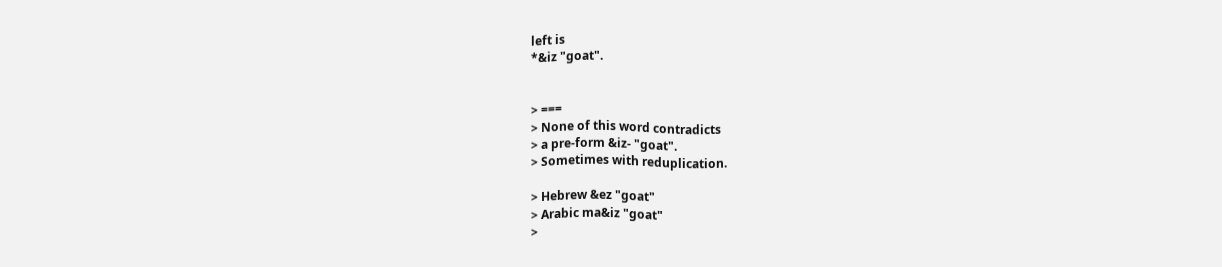left is
*&iz "goat".


> ===
> None of this word contradicts
> a pre-form &iz- "goat".
> Sometimes with reduplication.

> Hebrew &ez "goat"
> Arabic ma&iz "goat"
>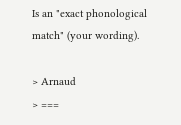Is an "exact phonological match" (your wording).

> Arnaud
> ===